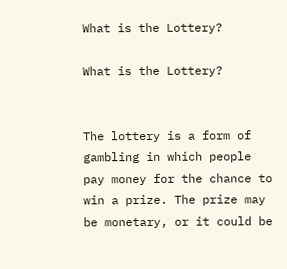What is the Lottery?

What is the Lottery?


The lottery is a form of gambling in which people pay money for the chance to win a prize. The prize may be monetary, or it could be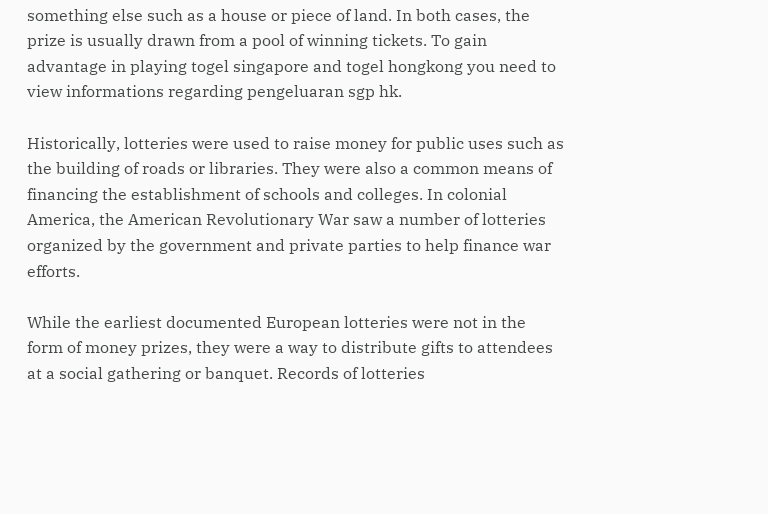something else such as a house or piece of land. In both cases, the prize is usually drawn from a pool of winning tickets. To gain advantage in playing togel singapore and togel hongkong you need to view informations regarding pengeluaran sgp hk.

Historically, lotteries were used to raise money for public uses such as the building of roads or libraries. They were also a common means of financing the establishment of schools and colleges. In colonial America, the American Revolutionary War saw a number of lotteries organized by the government and private parties to help finance war efforts.

While the earliest documented European lotteries were not in the form of money prizes, they were a way to distribute gifts to attendees at a social gathering or banquet. Records of lotteries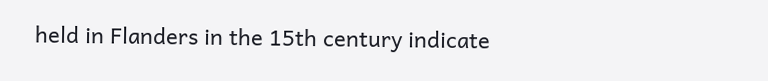held in Flanders in the 15th century indicate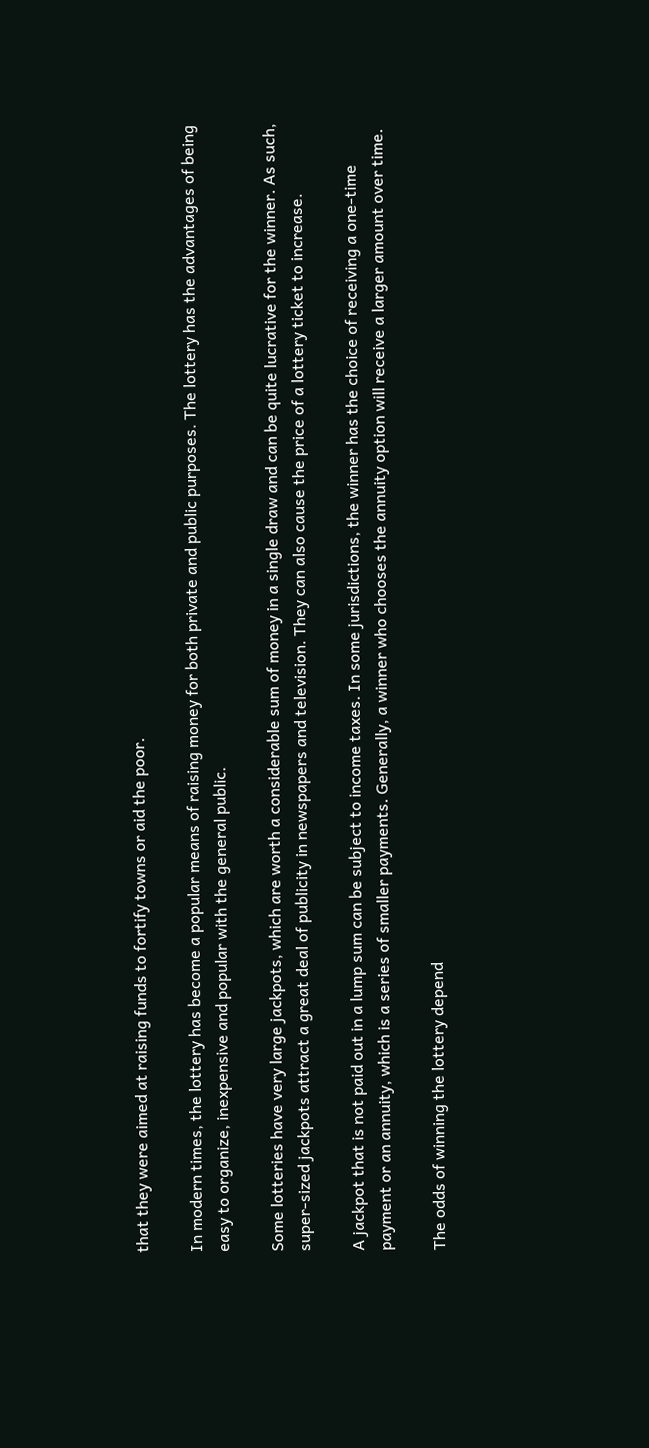that they were aimed at raising funds to fortify towns or aid the poor.

In modern times, the lottery has become a popular means of raising money for both private and public purposes. The lottery has the advantages of being easy to organize, inexpensive and popular with the general public.

Some lotteries have very large jackpots, which are worth a considerable sum of money in a single draw and can be quite lucrative for the winner. As such, super-sized jackpots attract a great deal of publicity in newspapers and television. They can also cause the price of a lottery ticket to increase.

A jackpot that is not paid out in a lump sum can be subject to income taxes. In some jurisdictions, the winner has the choice of receiving a one-time payment or an annuity, which is a series of smaller payments. Generally, a winner who chooses the annuity option will receive a larger amount over time.

The odds of winning the lottery depend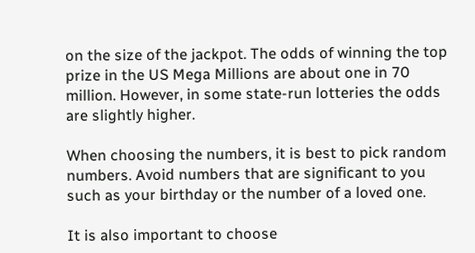on the size of the jackpot. The odds of winning the top prize in the US Mega Millions are about one in 70 million. However, in some state-run lotteries the odds are slightly higher.

When choosing the numbers, it is best to pick random numbers. Avoid numbers that are significant to you such as your birthday or the number of a loved one.

It is also important to choose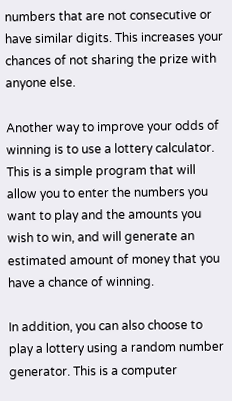numbers that are not consecutive or have similar digits. This increases your chances of not sharing the prize with anyone else.

Another way to improve your odds of winning is to use a lottery calculator. This is a simple program that will allow you to enter the numbers you want to play and the amounts you wish to win, and will generate an estimated amount of money that you have a chance of winning.

In addition, you can also choose to play a lottery using a random number generator. This is a computer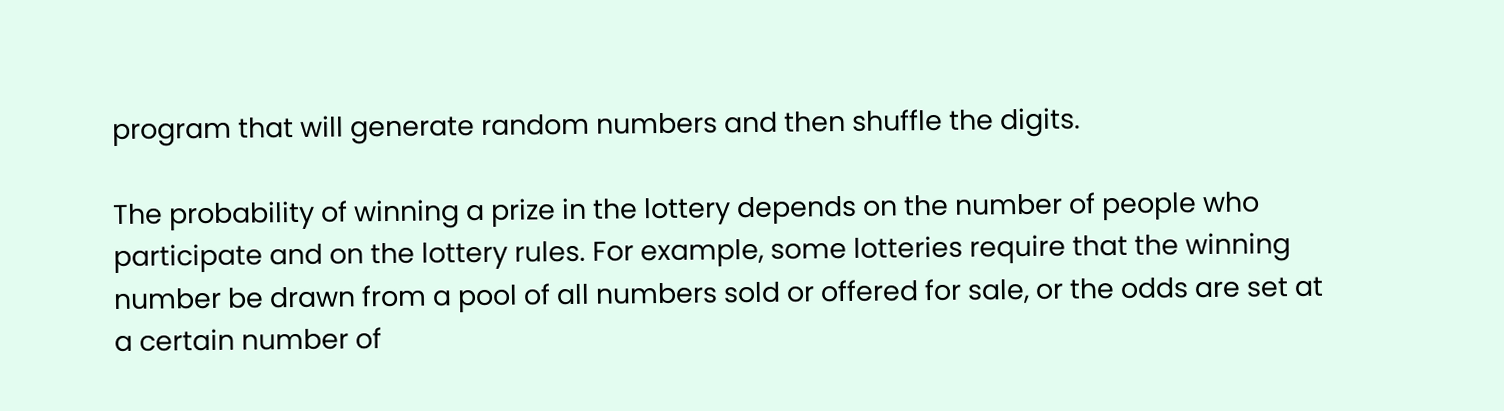program that will generate random numbers and then shuffle the digits.

The probability of winning a prize in the lottery depends on the number of people who participate and on the lottery rules. For example, some lotteries require that the winning number be drawn from a pool of all numbers sold or offered for sale, or the odds are set at a certain number of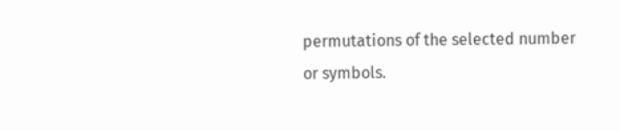permutations of the selected number or symbols.